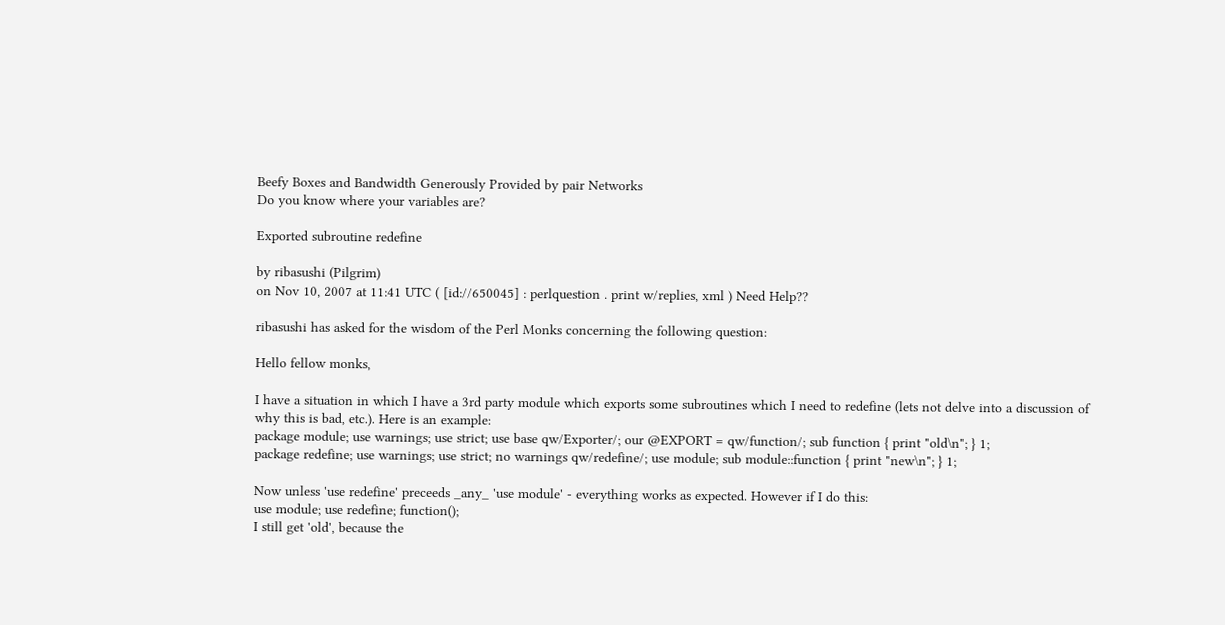Beefy Boxes and Bandwidth Generously Provided by pair Networks
Do you know where your variables are?

Exported subroutine redefine

by ribasushi (Pilgrim)
on Nov 10, 2007 at 11:41 UTC ( [id://650045] : perlquestion . print w/replies, xml ) Need Help??

ribasushi has asked for the wisdom of the Perl Monks concerning the following question:

Hello fellow monks,

I have a situation in which I have a 3rd party module which exports some subroutines which I need to redefine (lets not delve into a discussion of why this is bad, etc.). Here is an example:
package module; use warnings; use strict; use base qw/Exporter/; our @EXPORT = qw/function/; sub function { print "old\n"; } 1;
package redefine; use warnings; use strict; no warnings qw/redefine/; use module; sub module::function { print "new\n"; } 1;

Now unless 'use redefine' preceeds _any_ 'use module' - everything works as expected. However if I do this:
use module; use redefine; function();
I still get 'old', because the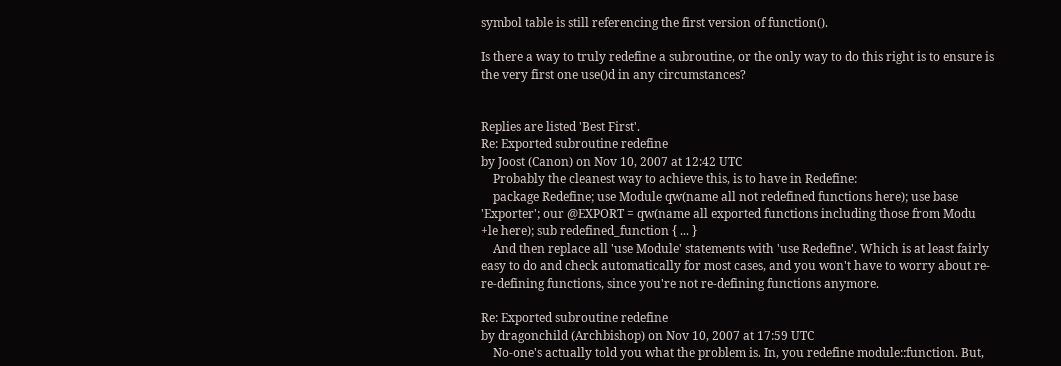symbol table is still referencing the first version of function().

Is there a way to truly redefine a subroutine, or the only way to do this right is to ensure is the very first one use()d in any circumstances?


Replies are listed 'Best First'.
Re: Exported subroutine redefine
by Joost (Canon) on Nov 10, 2007 at 12:42 UTC
    Probably the cleanest way to achieve this, is to have in Redefine:
    package Redefine; use Module qw(name all not redefined functions here); use base 'Exporter'; our @EXPORT = qw(name all exported functions including those from Modu +le here); sub redefined_function { ... }
    And then replace all 'use Module' statements with 'use Redefine'. Which is at least fairly easy to do and check automatically for most cases, and you won't have to worry about re-re-defining functions, since you're not re-defining functions anymore.

Re: Exported subroutine redefine
by dragonchild (Archbishop) on Nov 10, 2007 at 17:59 UTC
    No-one's actually told you what the problem is. In, you redefine module::function. But,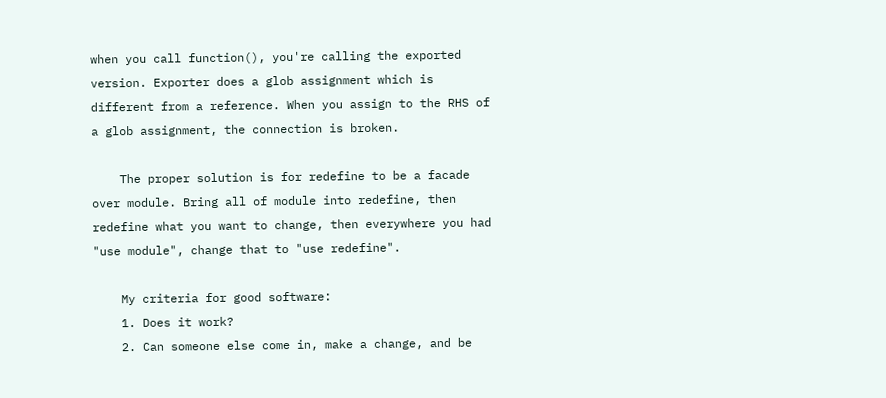when you call function(), you're calling the exported version. Exporter does a glob assignment which is different from a reference. When you assign to the RHS of a glob assignment, the connection is broken.

    The proper solution is for redefine to be a facade over module. Bring all of module into redefine, then redefine what you want to change, then everywhere you had "use module", change that to "use redefine".

    My criteria for good software:
    1. Does it work?
    2. Can someone else come in, make a change, and be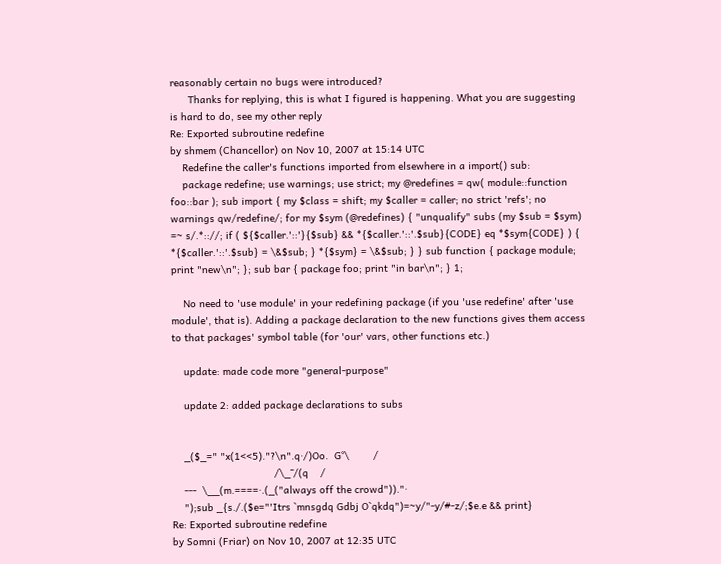reasonably certain no bugs were introduced?
      Thanks for replying, this is what I figured is happening. What you are suggesting is hard to do, see my other reply
Re: Exported subroutine redefine
by shmem (Chancellor) on Nov 10, 2007 at 15:14 UTC
    Redefine the caller's functions imported from elsewhere in a import() sub:
    package redefine; use warnings; use strict; my @redefines = qw( module::function foo::bar ); sub import { my $class = shift; my $caller = caller; no strict 'refs'; no warnings qw/redefine/; for my $sym (@redefines) { "unqualify" subs (my $sub = $sym) =~ s/.*:://; if ( ${$caller.'::'}{$sub} && *{$caller.'::'.$sub}{CODE} eq *$sym{CODE} ) { *{$caller.'::'.$sub} = \&$sub; } *{$sym} = \&$sub; } } sub function { package module; print "new\n"; }; sub bar { package foo; print "in bar\n"; } 1;

    No need to 'use module' in your redefining package (if you 'use redefine' after 'use module', that is). Adding a package declaration to the new functions gives them access to that packages' symbol table (for 'our' vars, other functions etc.)

    update: made code more "general-purpose"

    update 2: added package declarations to subs


    _($_=" "x(1<<5)."?\n".q·/)Oo.  G°\        /
                                  /\_¯/(q    /
    ---  \__(m.====·.(_("always off the crowd"))."·
    ");sub _{s./.($e="'Itrs `mnsgdq Gdbj O`qkdq")=~y/"-y/#-z/;$e.e && print}
Re: Exported subroutine redefine
by Somni (Friar) on Nov 10, 2007 at 12:35 UTC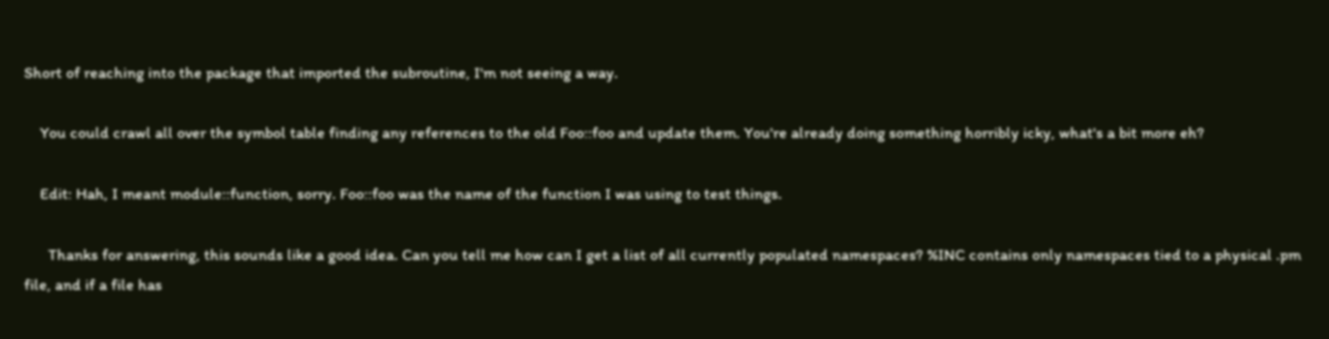Short of reaching into the package that imported the subroutine, I'm not seeing a way.

    You could crawl all over the symbol table finding any references to the old Foo::foo and update them. You're already doing something horribly icky, what's a bit more eh?

    Edit: Hah, I meant module::function, sorry. Foo::foo was the name of the function I was using to test things.

      Thanks for answering, this sounds like a good idea. Can you tell me how can I get a list of all currently populated namespaces? %INC contains only namespaces tied to a physical .pm file, and if a file has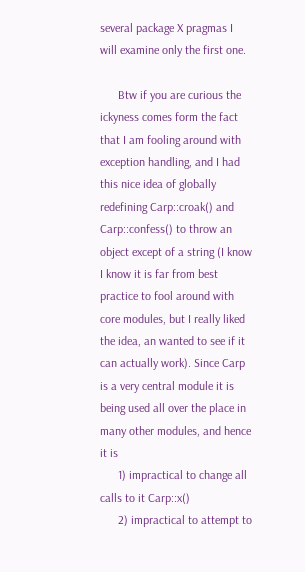several package X pragmas I will examine only the first one.

      Btw if you are curious the ickyness comes form the fact that I am fooling around with exception handling, and I had this nice idea of globally redefining Carp::croak() and Carp::confess() to throw an object except of a string (I know I know it is far from best practice to fool around with core modules, but I really liked the idea, an wanted to see if it can actually work). Since Carp is a very central module it is being used all over the place in many other modules, and hence it is
      1) impractical to change all calls to it Carp::x()
      2) impractical to attempt to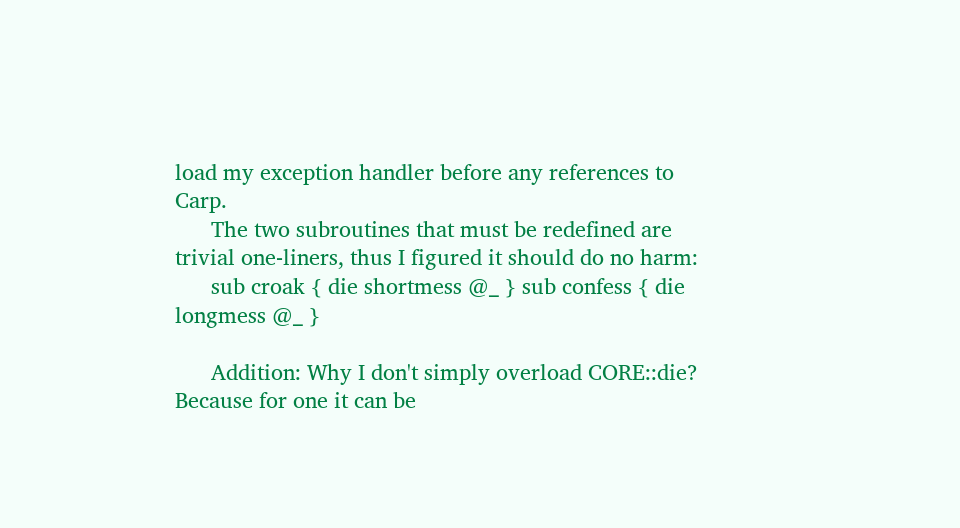load my exception handler before any references to Carp.
      The two subroutines that must be redefined are trivial one-liners, thus I figured it should do no harm:
      sub croak { die shortmess @_ } sub confess { die longmess @_ }

      Addition: Why I don't simply overload CORE::die? Because for one it can be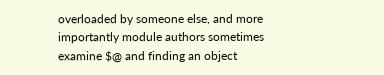overloaded by someone else, and more importantly module authors sometimes examine $@ and finding an object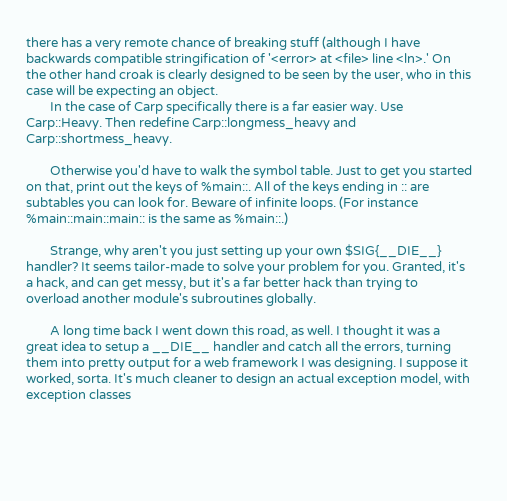there has a very remote chance of breaking stuff (although I have backwards compatible stringification of '<error> at <file> line <ln>.' On the other hand croak is clearly designed to be seen by the user, who in this case will be expecting an object.
        In the case of Carp specifically there is a far easier way. Use Carp::Heavy. Then redefine Carp::longmess_heavy and Carp::shortmess_heavy.

        Otherwise you'd have to walk the symbol table. Just to get you started on that, print out the keys of %main::. All of the keys ending in :: are subtables you can look for. Beware of infinite loops. (For instance %main::main::main:: is the same as %main::.)

        Strange, why aren't you just setting up your own $SIG{__DIE__} handler? It seems tailor-made to solve your problem for you. Granted, it's a hack, and can get messy, but it's a far better hack than trying to overload another module's subroutines globally.

        A long time back I went down this road, as well. I thought it was a great idea to setup a __DIE__ handler and catch all the errors, turning them into pretty output for a web framework I was designing. I suppose it worked, sorta. It's much cleaner to design an actual exception model, with exception classes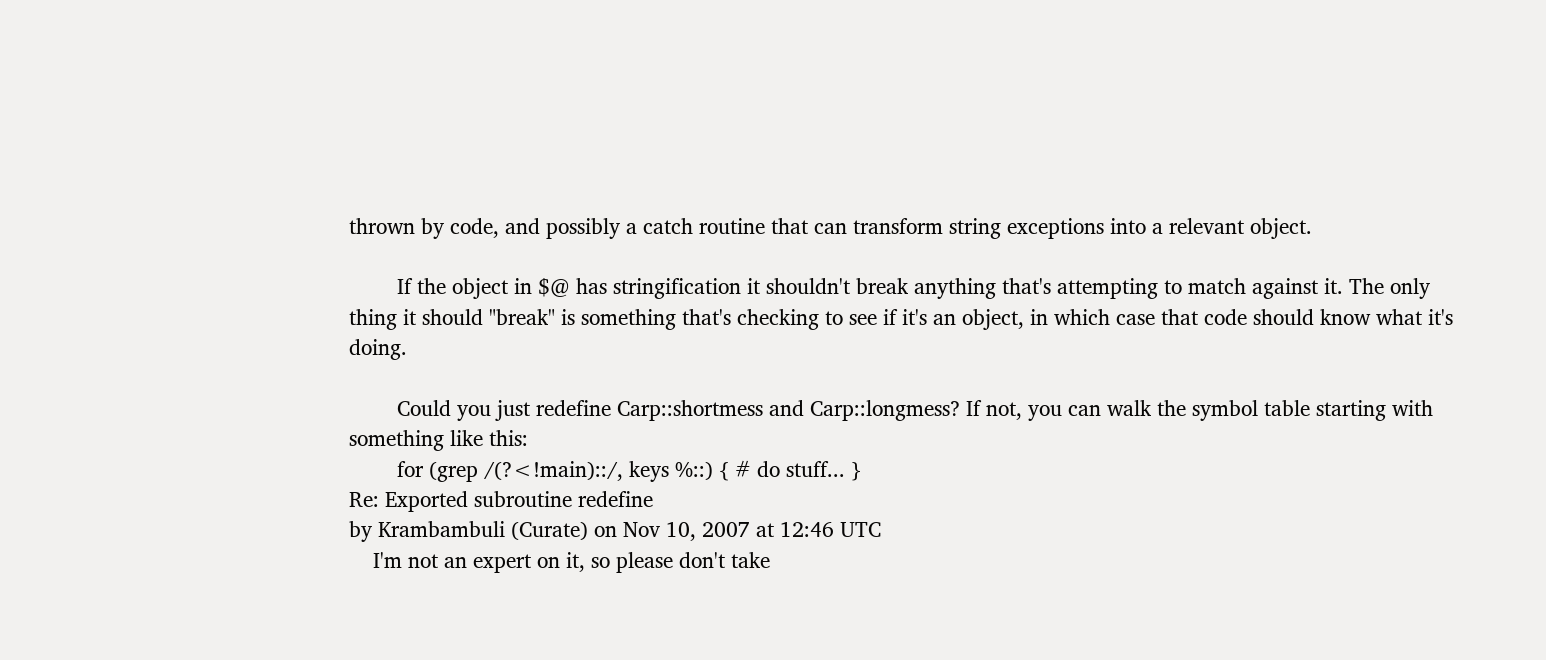thrown by code, and possibly a catch routine that can transform string exceptions into a relevant object.

        If the object in $@ has stringification it shouldn't break anything that's attempting to match against it. The only thing it should "break" is something that's checking to see if it's an object, in which case that code should know what it's doing.

        Could you just redefine Carp::shortmess and Carp::longmess? If not, you can walk the symbol table starting with something like this:
        for (grep /(?<!main)::/, keys %::) { # do stuff... }
Re: Exported subroutine redefine
by Krambambuli (Curate) on Nov 10, 2007 at 12:46 UTC
    I'm not an expert on it, so please don't take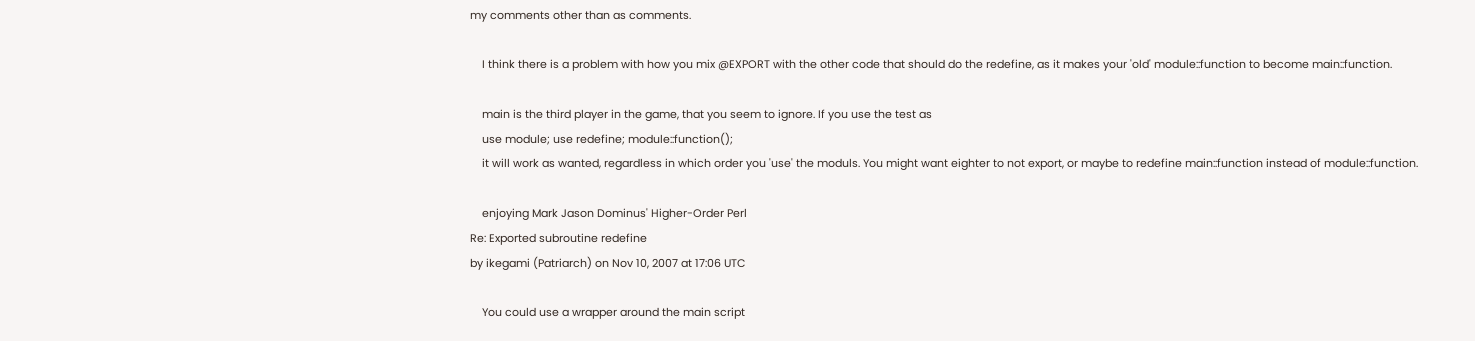my comments other than as comments.

    I think there is a problem with how you mix @EXPORT with the other code that should do the redefine, as it makes your 'old' module::function to become main::function.

    main is the third player in the game, that you seem to ignore. If you use the test as
    use module; use redefine; module::function();
    it will work as wanted, regardless in which order you 'use' the moduls. You might want eighter to not export, or maybe to redefine main::function instead of module::function.

    enjoying Mark Jason Dominus' Higher-Order Perl
Re: Exported subroutine redefine
by ikegami (Patriarch) on Nov 10, 2007 at 17:06 UTC

    You could use a wrapper around the main script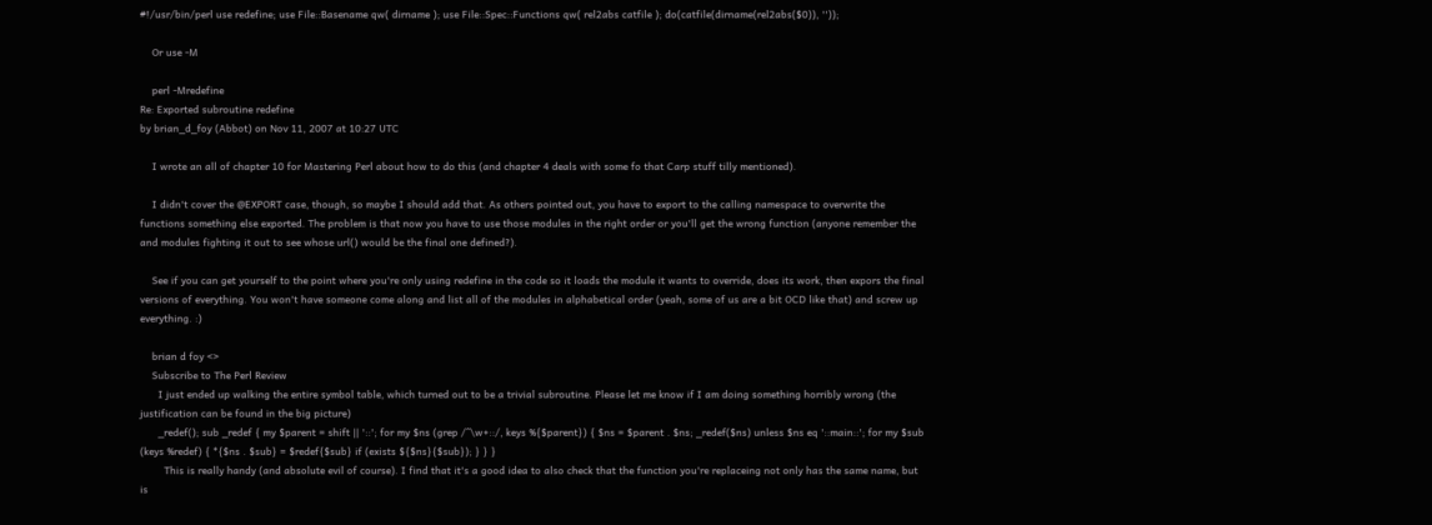#!/usr/bin/perl use redefine; use File::Basename qw( dirname ); use File::Spec::Functions qw( rel2abs catfile ); do(catfile(dirname(rel2abs($0)), ''));

    Or use -M

    perl -Mredefine
Re: Exported subroutine redefine
by brian_d_foy (Abbot) on Nov 11, 2007 at 10:27 UTC

    I wrote an all of chapter 10 for Mastering Perl about how to do this (and chapter 4 deals with some fo that Carp stuff tilly mentioned).

    I didn't cover the @EXPORT case, though, so maybe I should add that. As others pointed out, you have to export to the calling namespace to overwrite the functions something else exported. The problem is that now you have to use those modules in the right order or you'll get the wrong function (anyone remember the and modules fighting it out to see whose url() would be the final one defined?).

    See if you can get yourself to the point where you're only using redefine in the code so it loads the module it wants to override, does its work, then expors the final versions of everything. You won't have someone come along and list all of the modules in alphabetical order (yeah, some of us are a bit OCD like that) and screw up everything. :)

    brian d foy <>
    Subscribe to The Perl Review
      I just ended up walking the entire symbol table, which turned out to be a trivial subroutine. Please let me know if I am doing something horribly wrong (the justification can be found in the big picture)
      _redef(); sub _redef { my $parent = shift || '::'; for my $ns (grep /^\w+::/, keys %{$parent}) { $ns = $parent . $ns; _redef($ns) unless $ns eq '::main::'; for my $sub (keys %redef) { *{$ns . $sub} = $redef{$sub} if (exists ${$ns}{$sub}); } } }
        This is really handy (and absolute evil of course). I find that it's a good idea to also check that the function you're replaceing not only has the same name, but is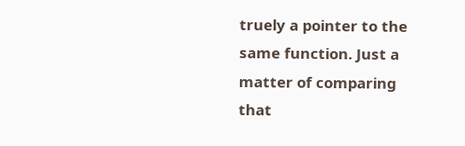truely a pointer to the same function. Just a matter of comparing that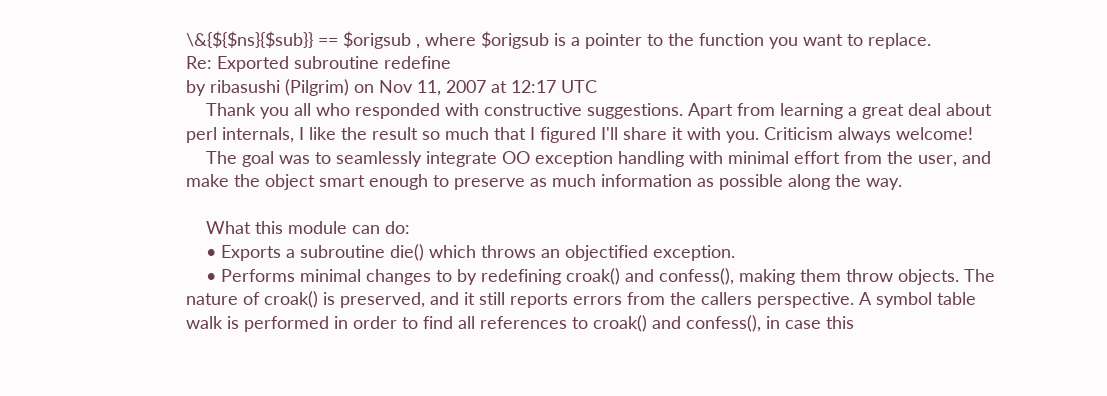\&{${$ns}{$sub}} == $origsub , where $origsub is a pointer to the function you want to replace.
Re: Exported subroutine redefine
by ribasushi (Pilgrim) on Nov 11, 2007 at 12:17 UTC
    Thank you all who responded with constructive suggestions. Apart from learning a great deal about perl internals, I like the result so much that I figured I'll share it with you. Criticism always welcome!
    The goal was to seamlessly integrate OO exception handling with minimal effort from the user, and make the object smart enough to preserve as much information as possible along the way.

    What this module can do:
    • Exports a subroutine die() which throws an objectified exception.
    • Performs minimal changes to by redefining croak() and confess(), making them throw objects. The nature of croak() is preserved, and it still reports errors from the callers perspective. A symbol table walk is performed in order to find all references to croak() and confess(), in case this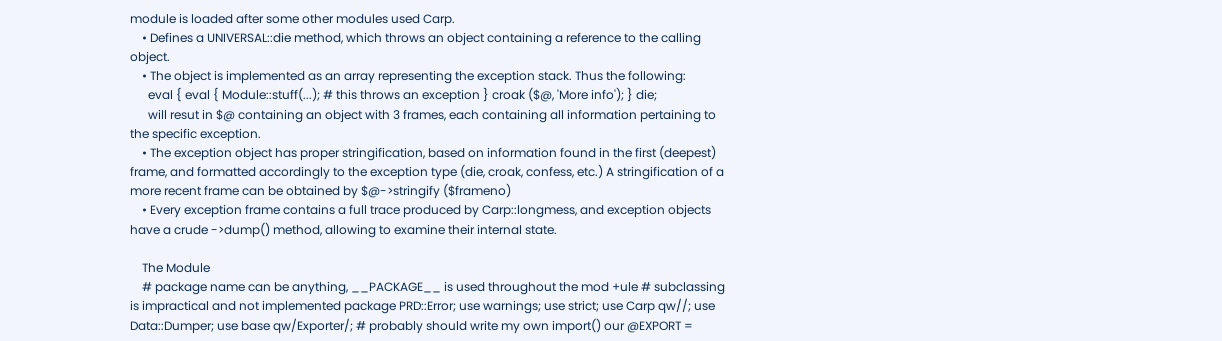module is loaded after some other modules used Carp.
    • Defines a UNIVERSAL::die method, which throws an object containing a reference to the calling object.
    • The object is implemented as an array representing the exception stack. Thus the following:
      eval { eval { Module::stuff(...); # this throws an exception } croak ($@, 'More info'); } die;
      will resut in $@ containing an object with 3 frames, each containing all information pertaining to the specific exception.
    • The exception object has proper stringification, based on information found in the first (deepest) frame, and formatted accordingly to the exception type (die, croak, confess, etc.) A stringification of a more recent frame can be obtained by $@->stringify ($frameno)
    • Every exception frame contains a full trace produced by Carp::longmess, and exception objects have a crude ->dump() method, allowing to examine their internal state.

    The Module
    # package name can be anything, __PACKAGE__ is used throughout the mod +ule # subclassing is impractical and not implemented package PRD::Error; use warnings; use strict; use Carp qw//; use Data::Dumper; use base qw/Exporter/; # probably should write my own import() our @EXPORT =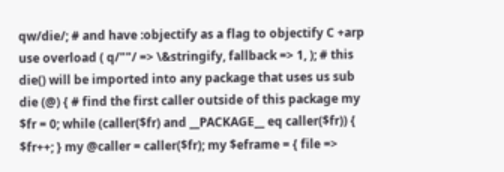qw/die/; # and have :objectify as a flag to objectify C +arp use overload ( q/""/ => \&stringify, fallback => 1, ); # this die() will be imported into any package that uses us sub die (@) { # find the first caller outside of this package my $fr = 0; while (caller($fr) and __PACKAGE__ eq caller($fr)) { $fr++; } my @caller = caller($fr); my $eframe = { file =>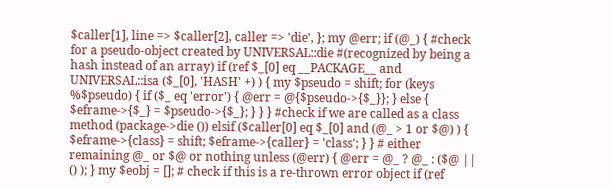$caller[1], line => $caller[2], caller => 'die', }; my @err; if (@_) { #check for a pseudo-object created by UNIVERSAL::die #(recognized by being a hash instead of an array) if (ref $_[0] eq __PACKAGE__ and UNIVERSAL::isa ($_[0], 'HASH' +) ) { my $pseudo = shift; for (keys %$pseudo) { if ($_ eq 'error') { @err = @{$pseudo->{$_}}; } else { $eframe->{$_} = $pseudo->{$_}; } } } #check if we are called as a class method (package->die ()) elsif ($caller[0] eq $_[0] and (@_ > 1 or $@) ) { $eframe->{class} = shift; $eframe->{caller} = 'class'; } } # either remaining @_ or $@ or nothing unless (@err) { @err = @_ ? @_ : ($@ || () ); } my $eobj = []; # check if this is a re-thrown error object if (ref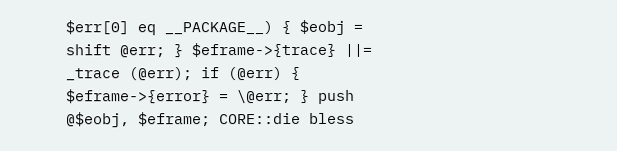$err[0] eq __PACKAGE__) { $eobj = shift @err; } $eframe->{trace} ||= _trace (@err); if (@err) { $eframe->{error} = \@err; } push @$eobj, $eframe; CORE::die bless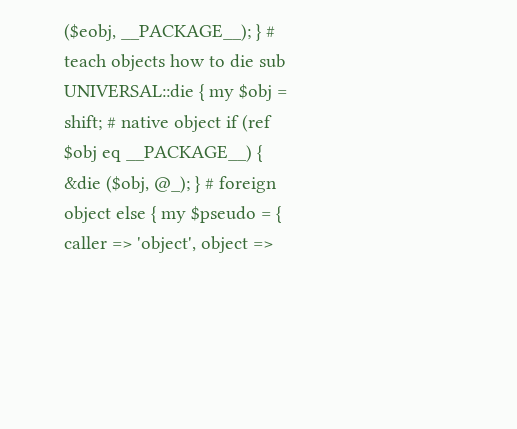($eobj, __PACKAGE__); } # teach objects how to die sub UNIVERSAL::die { my $obj = shift; # native object if (ref $obj eq __PACKAGE__) { &die ($obj, @_); } # foreign object else { my $pseudo = { caller => 'object', object =>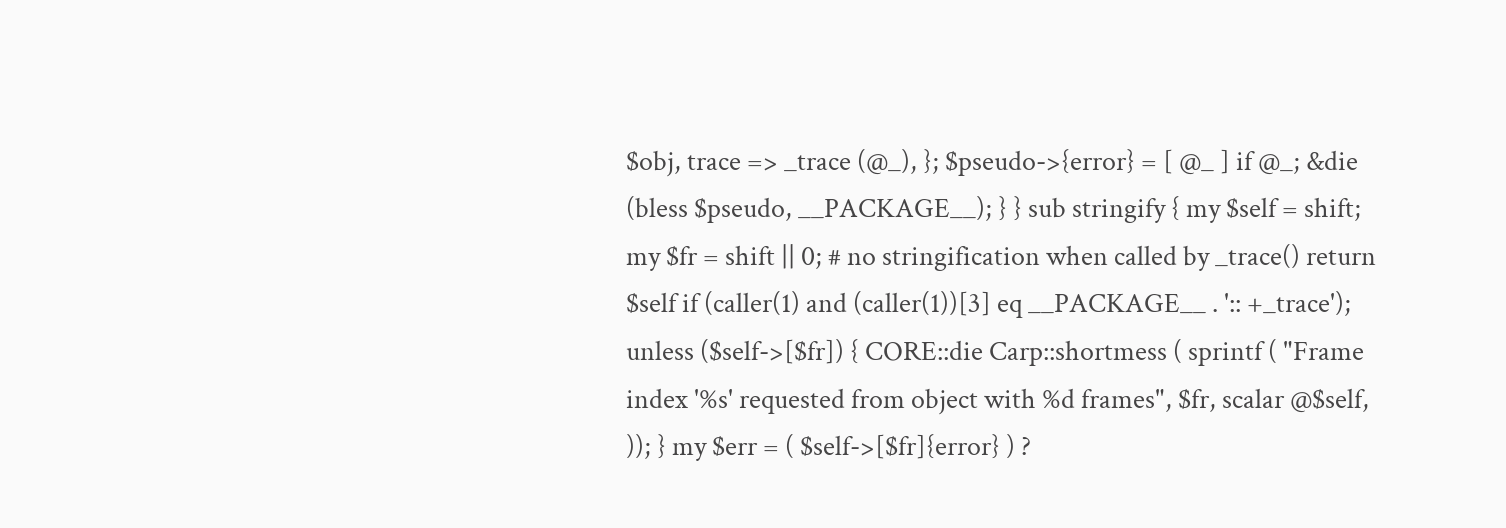$obj, trace => _trace (@_), }; $pseudo->{error} = [ @_ ] if @_; &die (bless $pseudo, __PACKAGE__); } } sub stringify { my $self = shift; my $fr = shift || 0; # no stringification when called by _trace() return $self if (caller(1) and (caller(1))[3] eq __PACKAGE__ . ':: +_trace'); unless ($self->[$fr]) { CORE::die Carp::shortmess ( sprintf ( "Frame index '%s' requested from object with %d frames", $fr, scalar @$self, )); } my $err = ( $self->[$fr]{error} ) ?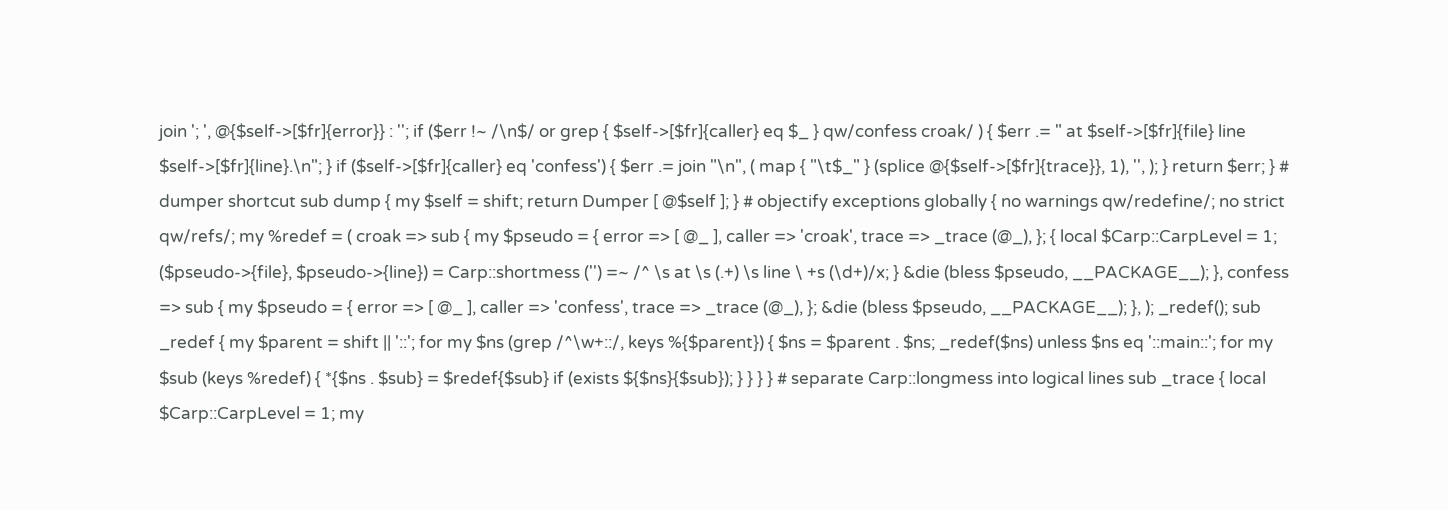join '; ', @{$self->[$fr]{error}} : ''; if ($err !~ /\n$/ or grep { $self->[$fr]{caller} eq $_ } qw/confess croak/ ) { $err .= " at $self->[$fr]{file} line $self->[$fr]{line}.\n"; } if ($self->[$fr]{caller} eq 'confess') { $err .= join "\n", ( map { "\t$_" } (splice @{$self->[$fr]{trace}}, 1), '', ); } return $err; } # dumper shortcut sub dump { my $self = shift; return Dumper [ @$self ]; } # objectify exceptions globally { no warnings qw/redefine/; no strict qw/refs/; my %redef = ( croak => sub { my $pseudo = { error => [ @_ ], caller => 'croak', trace => _trace (@_), }; { local $Carp::CarpLevel = 1; ($pseudo->{file}, $pseudo->{line}) = Carp::shortmess ('') =~ /^ \s at \s (.+) \s line \ +s (\d+)/x; } &die (bless $pseudo, __PACKAGE__); }, confess => sub { my $pseudo = { error => [ @_ ], caller => 'confess', trace => _trace (@_), }; &die (bless $pseudo, __PACKAGE__); }, ); _redef(); sub _redef { my $parent = shift || '::'; for my $ns (grep /^\w+::/, keys %{$parent}) { $ns = $parent . $ns; _redef($ns) unless $ns eq '::main::'; for my $sub (keys %redef) { *{$ns . $sub} = $redef{$sub} if (exists ${$ns}{$sub}); } } } } # separate Carp::longmess into logical lines sub _trace { local $Carp::CarpLevel = 1; my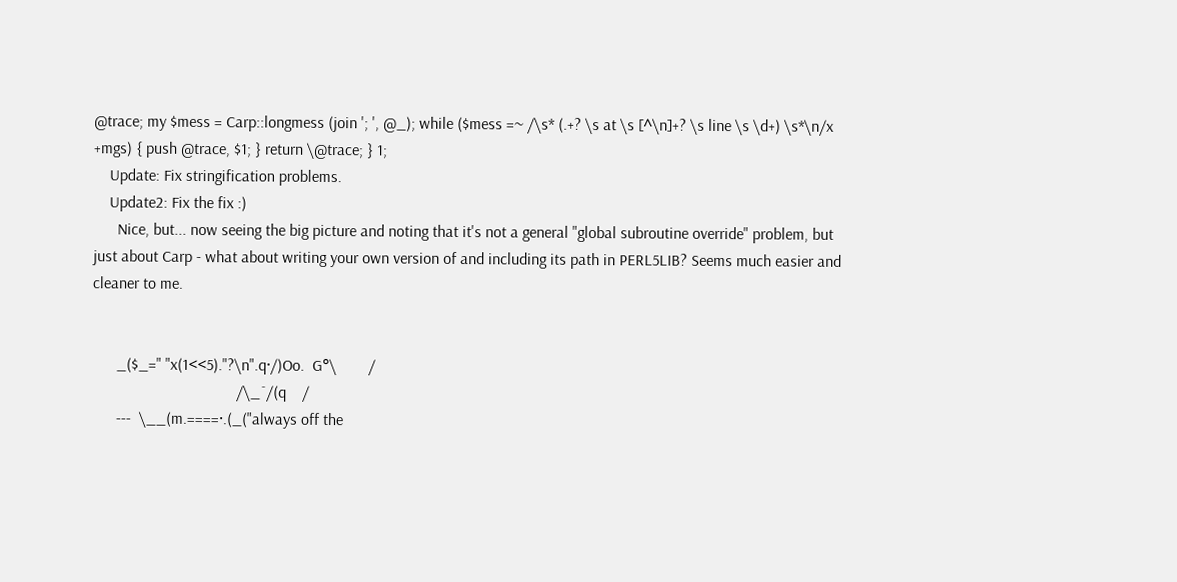@trace; my $mess = Carp::longmess (join '; ', @_); while ($mess =~ /\s* (.+? \s at \s [^\n]+? \s line \s \d+) \s*\n/x +mgs) { push @trace, $1; } return \@trace; } 1;
    Update: Fix stringification problems.
    Update2: Fix the fix :)
      Nice, but... now seeing the big picture and noting that it's not a general "global subroutine override" problem, but just about Carp - what about writing your own version of and including its path in PERL5LIB? Seems much easier and cleaner to me.


      _($_=" "x(1<<5)."?\n".q·/)Oo.  G°\        /
                                    /\_¯/(q    /
      ---  \__(m.====·.(_("always off the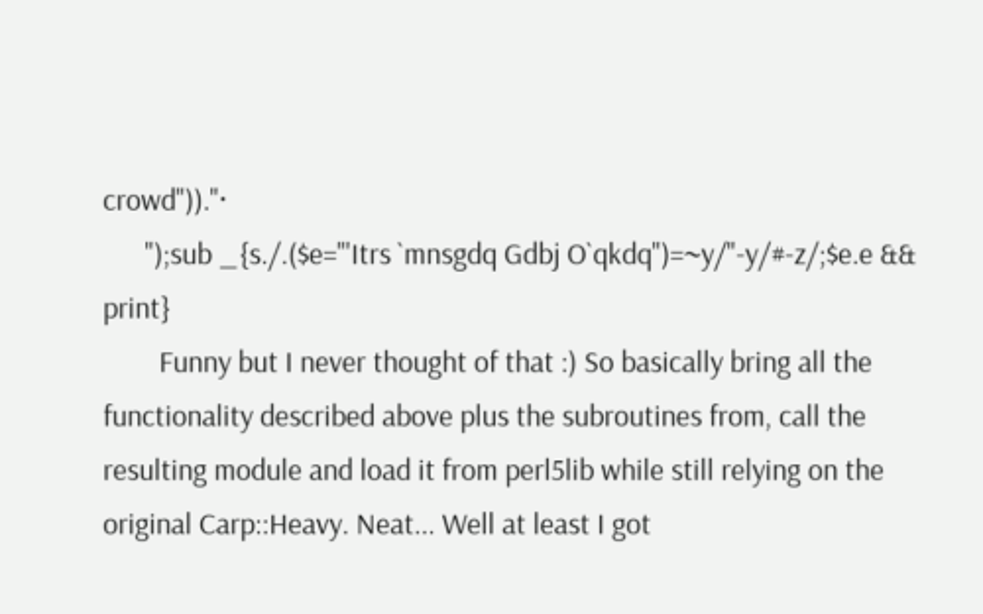crowd"))."·
      ");sub _{s./.($e="'Itrs `mnsgdq Gdbj O`qkdq")=~y/"-y/#-z/;$e.e && print}
        Funny but I never thought of that :) So basically bring all the functionality described above plus the subroutines from, call the resulting module and load it from perl5lib while still relying on the original Carp::Heavy. Neat... Well at least I got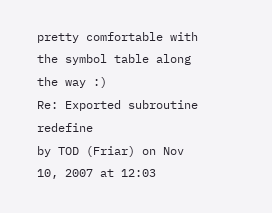pretty comfortable with the symbol table along the way :)
Re: Exported subroutine redefine
by TOD (Friar) on Nov 10, 2007 at 12:03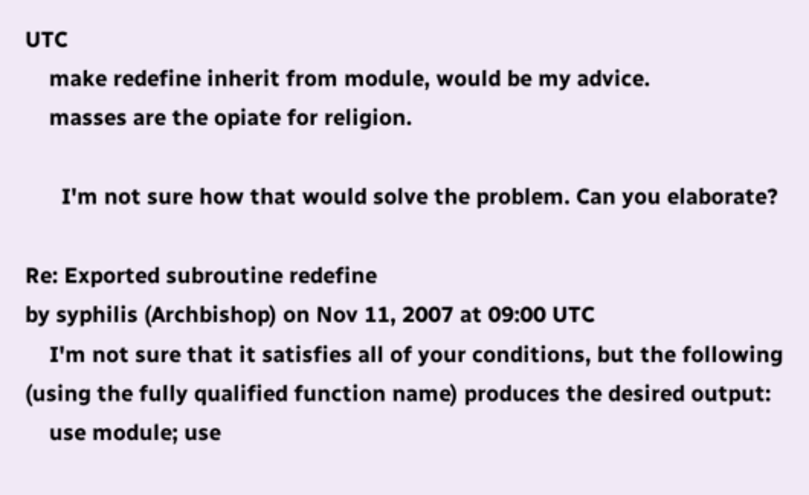UTC
    make redefine inherit from module, would be my advice.
    masses are the opiate for religion.

      I'm not sure how that would solve the problem. Can you elaborate?

Re: Exported subroutine redefine
by syphilis (Archbishop) on Nov 11, 2007 at 09:00 UTC
    I'm not sure that it satisfies all of your conditions, but the following (using the fully qualified function name) produces the desired output:
    use module; use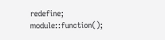redefine; module::function();